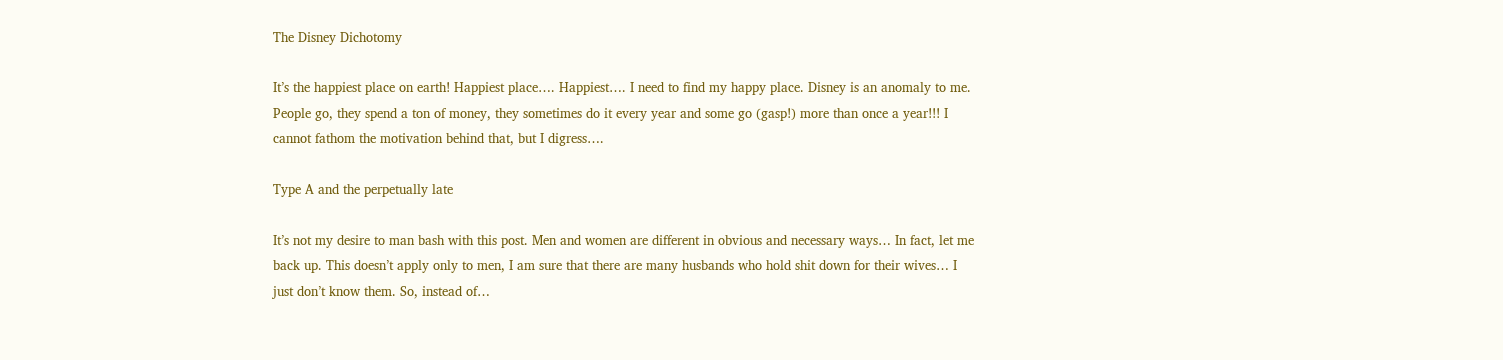The Disney Dichotomy

It’s the happiest place on earth! Happiest place…. Happiest…. I need to find my happy place. Disney is an anomaly to me. People go, they spend a ton of money, they sometimes do it every year and some go (gasp!) more than once a year!!! I cannot fathom the motivation behind that, but I digress….

Type A and the perpetually late

It’s not my desire to man bash with this post. Men and women are different in obvious and necessary ways… In fact, let me back up. This doesn’t apply only to men, I am sure that there are many husbands who hold shit down for their wives… I just don’t know them. So, instead of…